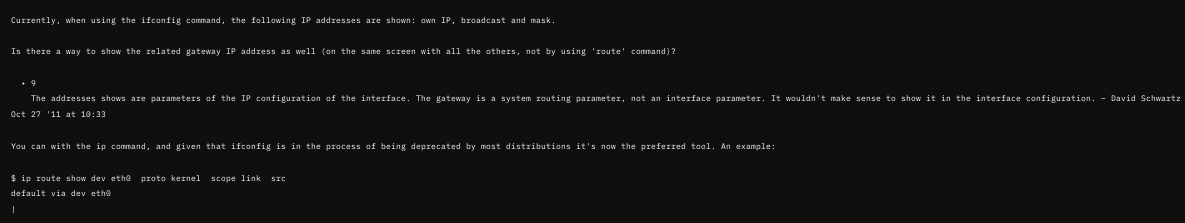Currently, when using the ifconfig command, the following IP addresses are shown: own IP, broadcast and mask.

Is there a way to show the related gateway IP address as well (on the same screen with all the others, not by using 'route' command)?

  • 9
    The addresses shows are parameters of the IP configuration of the interface. The gateway is a system routing parameter, not an interface parameter. It wouldn't make sense to show it in the interface configuration. – David Schwartz Oct 27 '11 at 10:33

You can with the ip command, and given that ifconfig is in the process of being deprecated by most distributions it's now the preferred tool. An example:

$ ip route show dev eth0  proto kernel  scope link  src
default via dev eth0
|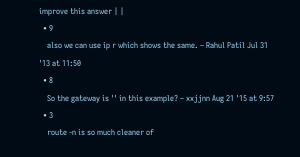improve this answer | |
  • 9
    also we can use ip r which shows the same. – Rahul Patil Jul 31 '13 at 11:50
  • 8
    So the gateway is '' in this example? – xxjjnn Aug 21 '15 at 9:57
  • 3
    route -n is so much cleaner of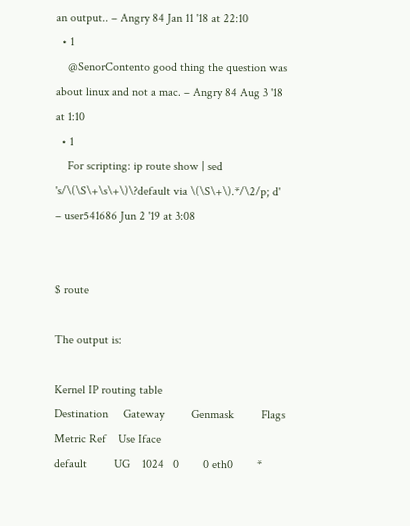an output.. – Angry 84 Jan 11 '18 at 22:10
  • 1
    @SenorContento good thing the question was about linux and not a mac. – Angry 84 Aug 3 '18 at 1:10
  • 1
    For scripting: ip route show | sed 's/\(\S\+\s\+\)\?default via \(\S\+\).*/\2/p; d' – user541686 Jun 2 '19 at 3:08


$ route

The output is:

Kernel IP routing table
Destination     Gateway         Genmask         Flags Metric Ref    Use Iface
default         UG    1024   0        0 eth0        *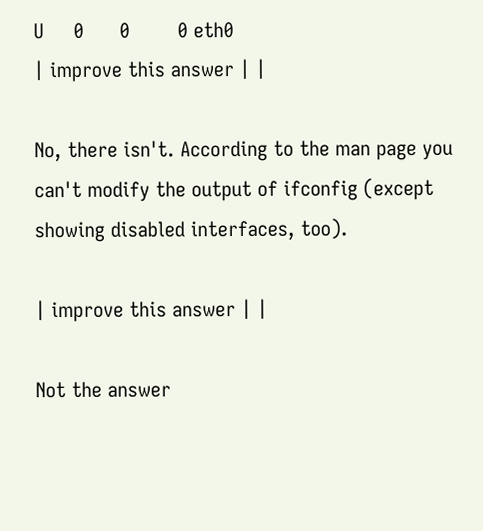U     0      0        0 eth0
| improve this answer | |

No, there isn't. According to the man page you can't modify the output of ifconfig (except showing disabled interfaces, too).

| improve this answer | |

Not the answer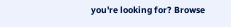you're looking for? Browse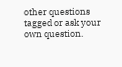other questions tagged or ask your own question.